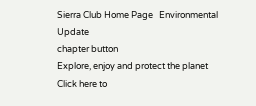Sierra Club Home Page   Environmental Update
chapter button
Explore, enjoy and protect the planet
Click here to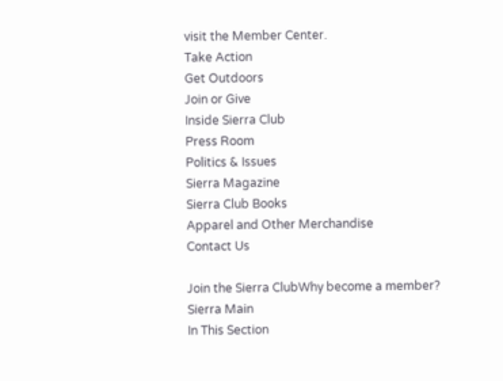visit the Member Center.
Take Action
Get Outdoors
Join or Give
Inside Sierra Club
Press Room
Politics & Issues
Sierra Magazine
Sierra Club Books
Apparel and Other Merchandise
Contact Us

Join the Sierra ClubWhy become a member?
Sierra Main
In This Section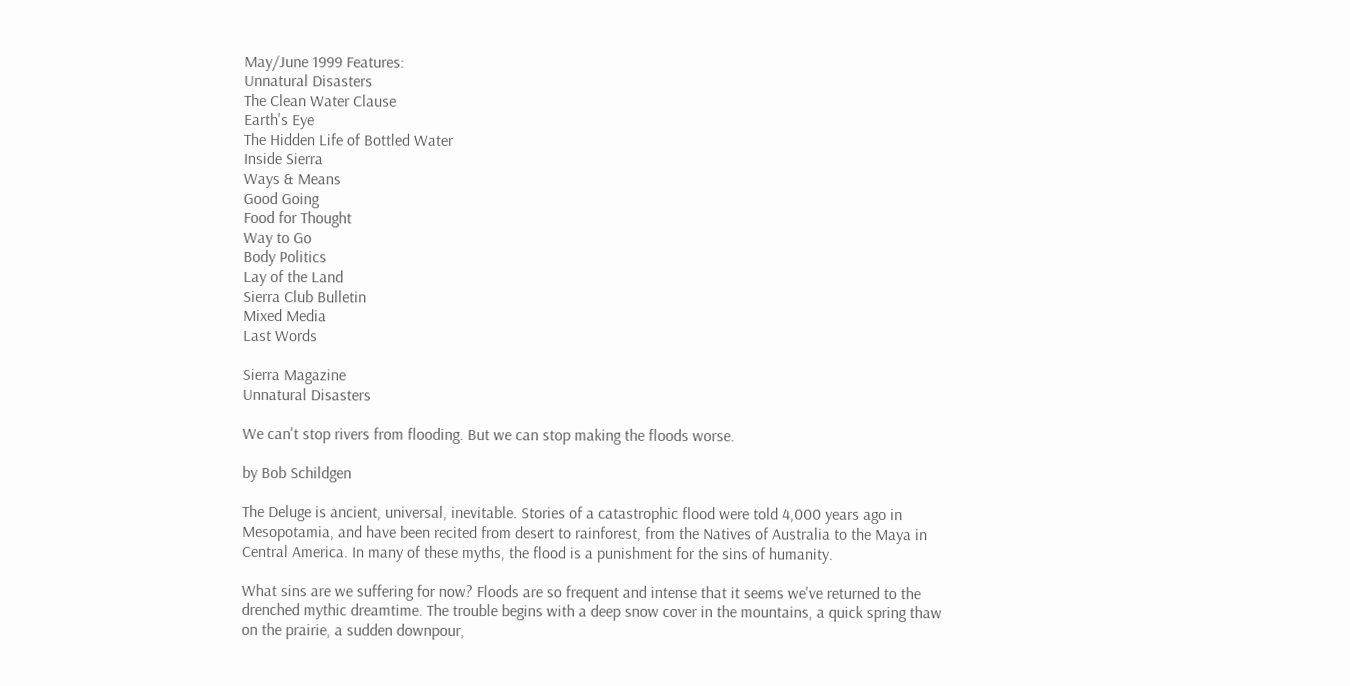May/June 1999 Features:
Unnatural Disasters
The Clean Water Clause
Earth's Eye
The Hidden Life of Bottled Water
Inside Sierra
Ways & Means
Good Going
Food for Thought
Way to Go
Body Politics
Lay of the Land
Sierra Club Bulletin
Mixed Media
Last Words

Sierra Magazine
Unnatural Disasters

We can't stop rivers from flooding. But we can stop making the floods worse.

by Bob Schildgen

The Deluge is ancient, universal, inevitable. Stories of a catastrophic flood were told 4,000 years ago in Mesopotamia, and have been recited from desert to rainforest, from the Natives of Australia to the Maya in Central America. In many of these myths, the flood is a punishment for the sins of humanity.

What sins are we suffering for now? Floods are so frequent and intense that it seems we've returned to the drenched mythic dreamtime. The trouble begins with a deep snow cover in the mountains, a quick spring thaw on the prairie, a sudden downpour,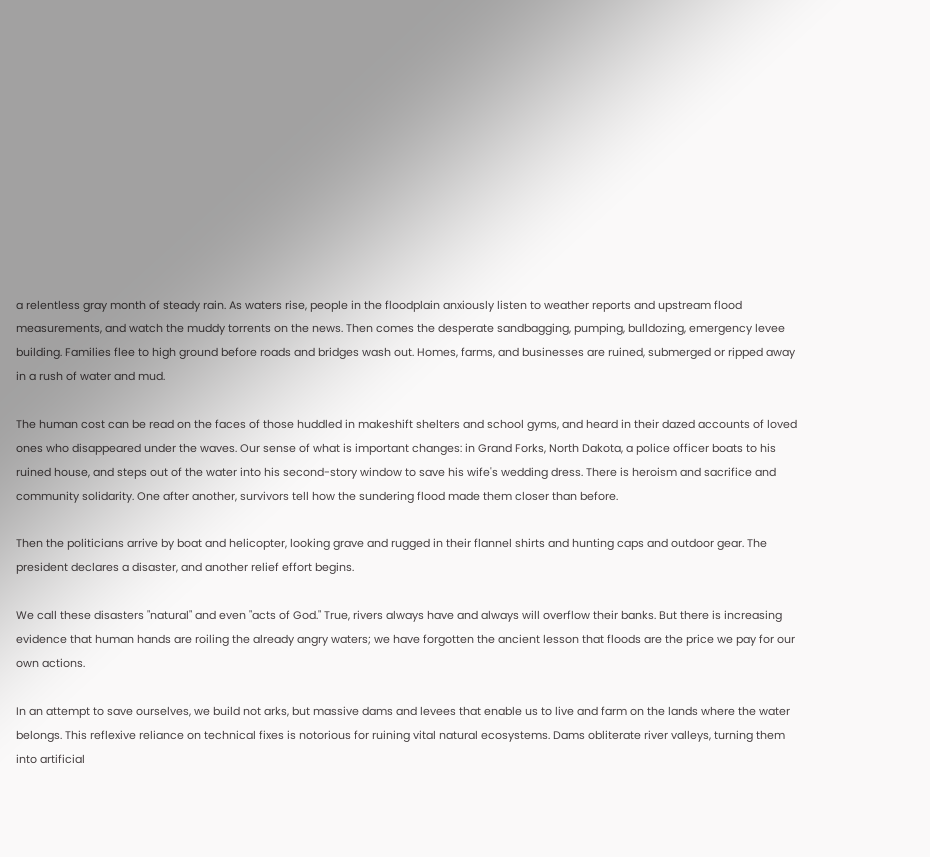a relentless gray month of steady rain. As waters rise, people in the floodplain anxiously listen to weather reports and upstream flood measurements, and watch the muddy torrents on the news. Then comes the desperate sandbagging, pumping, bulldozing, emergency levee building. Families flee to high ground before roads and bridges wash out. Homes, farms, and businesses are ruined, submerged or ripped away in a rush of water and mud.

The human cost can be read on the faces of those huddled in makeshift shelters and school gyms, and heard in their dazed accounts of loved ones who disappeared under the waves. Our sense of what is important changes: in Grand Forks, North Dakota, a police officer boats to his ruined house, and steps out of the water into his second-story window to save his wife's wedding dress. There is heroism and sacrifice and community solidarity. One after another, survivors tell how the sundering flood made them closer than before.

Then the politicians arrive by boat and helicopter, looking grave and rugged in their flannel shirts and hunting caps and outdoor gear. The president declares a disaster, and another relief effort begins.

We call these disasters "natural" and even "acts of God." True, rivers always have and always will overflow their banks. But there is increasing evidence that human hands are roiling the already angry waters; we have forgotten the ancient lesson that floods are the price we pay for our own actions.

In an attempt to save ourselves, we build not arks, but massive dams and levees that enable us to live and farm on the lands where the water belongs. This reflexive reliance on technical fixes is notorious for ruining vital natural ecosystems. Dams obliterate river valleys, turning them into artificial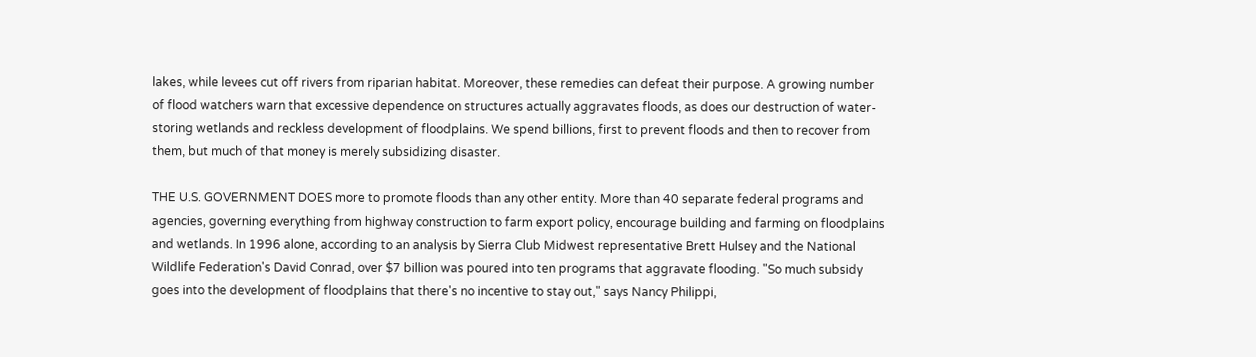lakes, while levees cut off rivers from riparian habitat. Moreover, these remedies can defeat their purpose. A growing number of flood watchers warn that excessive dependence on structures actually aggravates floods, as does our destruction of water-storing wetlands and reckless development of floodplains. We spend billions, first to prevent floods and then to recover from them, but much of that money is merely subsidizing disaster.

THE U.S. GOVERNMENT DOES more to promote floods than any other entity. More than 40 separate federal programs and agencies, governing everything from highway construction to farm export policy, encourage building and farming on floodplains and wetlands. In 1996 alone, according to an analysis by Sierra Club Midwest representative Brett Hulsey and the National Wildlife Federation's David Conrad, over $7 billion was poured into ten programs that aggravate flooding. "So much subsidy goes into the development of floodplains that there's no incentive to stay out," says Nancy Philippi,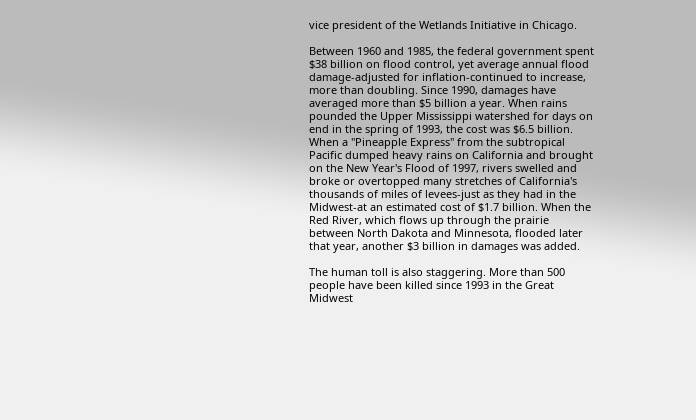vice president of the Wetlands Initiative in Chicago.

Between 1960 and 1985, the federal government spent $38 billion on flood control, yet average annual flood damage-adjusted for inflation-continued to increase, more than doubling. Since 1990, damages have averaged more than $5 billion a year. When rains pounded the Upper Mississippi watershed for days on end in the spring of 1993, the cost was $6.5 billion. When a "Pineapple Express" from the subtropical Pacific dumped heavy rains on California and brought on the New Year's Flood of 1997, rivers swelled and broke or overtopped many stretches of California's thousands of miles of levees-just as they had in the Midwest-at an estimated cost of $1.7 billion. When the Red River, which flows up through the prairie between North Dakota and Minnesota, flooded later that year, another $3 billion in damages was added.

The human toll is also staggering. More than 500 people have been killed since 1993 in the Great Midwest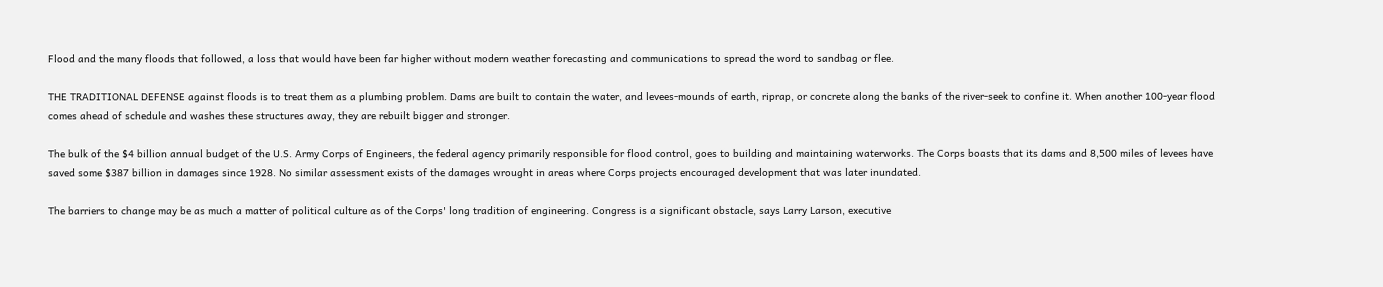Flood and the many floods that followed, a loss that would have been far higher without modern weather forecasting and communications to spread the word to sandbag or flee.

THE TRADITIONAL DEFENSE against floods is to treat them as a plumbing problem. Dams are built to contain the water, and levees-mounds of earth, riprap, or concrete along the banks of the river-seek to confine it. When another 100-year flood comes ahead of schedule and washes these structures away, they are rebuilt bigger and stronger.

The bulk of the $4 billion annual budget of the U.S. Army Corps of Engineers, the federal agency primarily responsible for flood control, goes to building and maintaining waterworks. The Corps boasts that its dams and 8,500 miles of levees have saved some $387 billion in damages since 1928. No similar assessment exists of the damages wrought in areas where Corps projects encouraged development that was later inundated.

The barriers to change may be as much a matter of political culture as of the Corps' long tradition of engineering. Congress is a significant obstacle, says Larry Larson, executive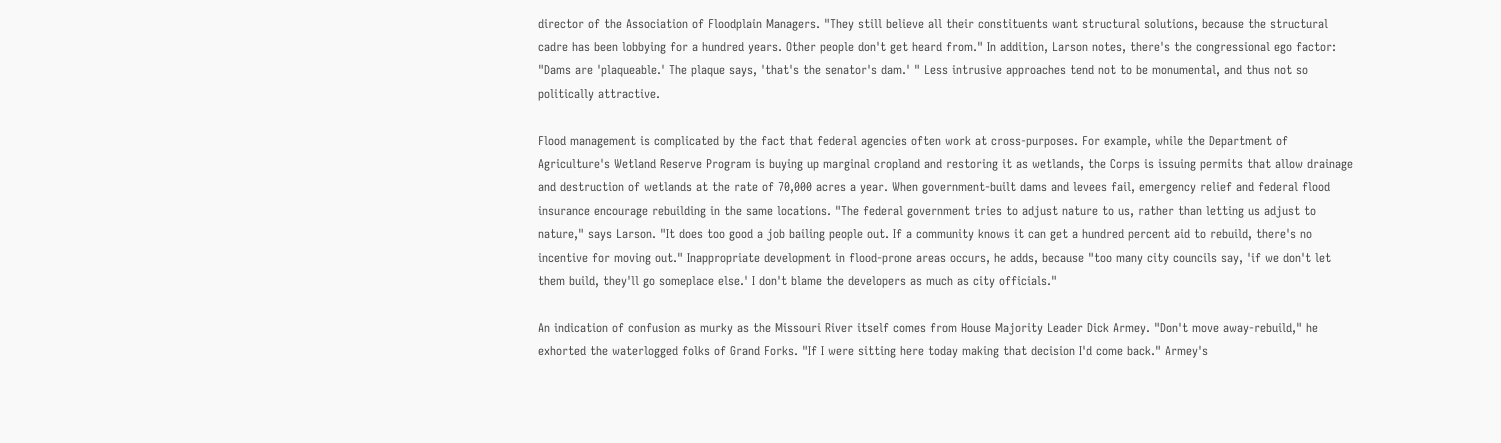director of the Association of Floodplain Managers. "They still believe all their constituents want structural solutions, because the structural cadre has been lobbying for a hundred years. Other people don't get heard from." In addition, Larson notes, there's the congressional ego factor: "Dams are 'plaqueable.' The plaque says, 'that's the senator's dam.' " Less intrusive approaches tend not to be monumental, and thus not so politically attractive.

Flood management is complicated by the fact that federal agencies often work at cross-purposes. For example, while the Department of Agriculture's Wetland Reserve Program is buying up marginal cropland and restoring it as wetlands, the Corps is issuing permits that allow drainage and destruction of wetlands at the rate of 70,000 acres a year. When government-built dams and levees fail, emergency relief and federal flood insurance encourage rebuilding in the same locations. "The federal government tries to adjust nature to us, rather than letting us adjust to nature," says Larson. "It does too good a job bailing people out. If a community knows it can get a hundred percent aid to rebuild, there's no incentive for moving out." Inappropriate development in flood-prone areas occurs, he adds, because "too many city councils say, 'if we don't let them build, they'll go someplace else.' I don't blame the developers as much as city officials."

An indication of confusion as murky as the Missouri River itself comes from House Majority Leader Dick Armey. "Don't move away-rebuild," he exhorted the waterlogged folks of Grand Forks. "If I were sitting here today making that decision I'd come back." Armey's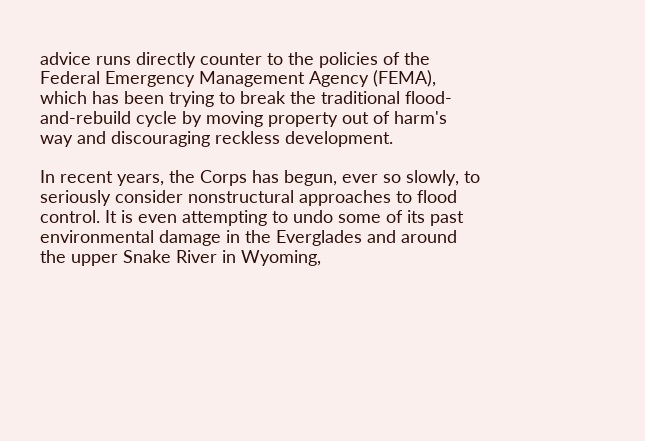advice runs directly counter to the policies of the Federal Emergency Management Agency (FEMA), which has been trying to break the traditional flood-and-rebuild cycle by moving property out of harm's way and discouraging reckless development.

In recent years, the Corps has begun, ever so slowly, to seriously consider nonstructural approaches to flood control. It is even attempting to undo some of its past environmental damage in the Everglades and around the upper Snake River in Wyoming,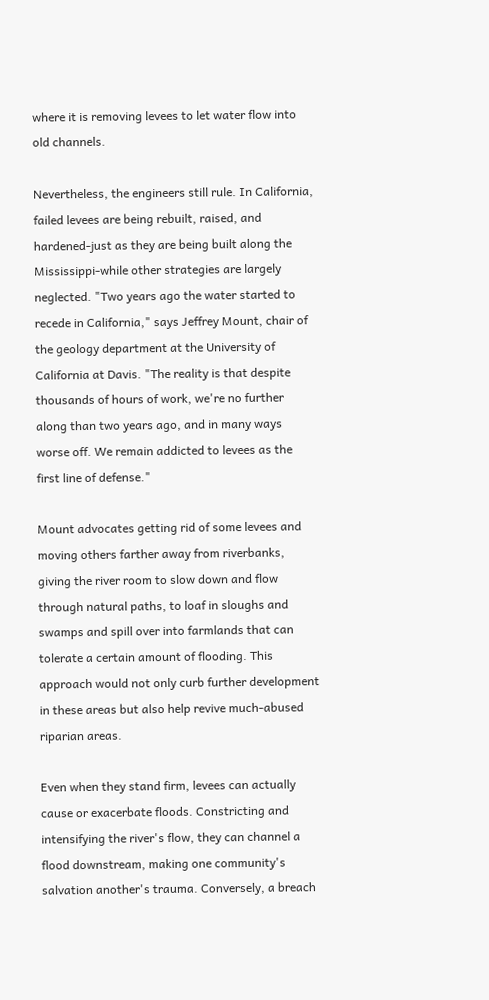where it is removing levees to let water flow into old channels.

Nevertheless, the engineers still rule. In California, failed levees are being rebuilt, raised, and hardened-just as they are being built along the Mississippi-while other strategies are largely neglected. "Two years ago the water started to recede in California," says Jeffrey Mount, chair of the geology department at the University of California at Davis. "The reality is that despite thousands of hours of work, we're no further along than two years ago, and in many ways worse off. We remain addicted to levees as the first line of defense."

Mount advocates getting rid of some levees and moving others farther away from riverbanks, giving the river room to slow down and flow through natural paths, to loaf in sloughs and swamps and spill over into farmlands that can tolerate a certain amount of flooding. This approach would not only curb further development in these areas but also help revive much-abused riparian areas.

Even when they stand firm, levees can actually cause or exacerbate floods. Constricting and intensifying the river's flow, they can channel a flood downstream, making one community's salvation another's trauma. Conversely, a breach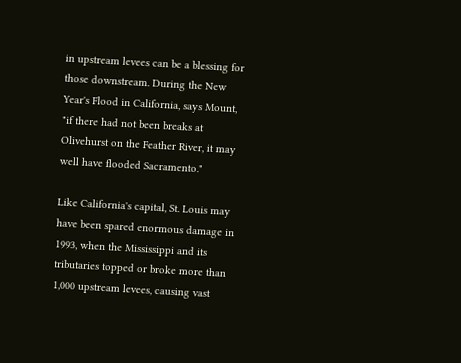in upstream levees can be a blessing for those downstream. During the New Year's Flood in California, says Mount, "if there had not been breaks at Olivehurst on the Feather River, it may well have flooded Sacramento."

Like California's capital, St. Louis may have been spared enormous damage in 1993, when the Mississippi and its tributaries topped or broke more than 1,000 upstream levees, causing vast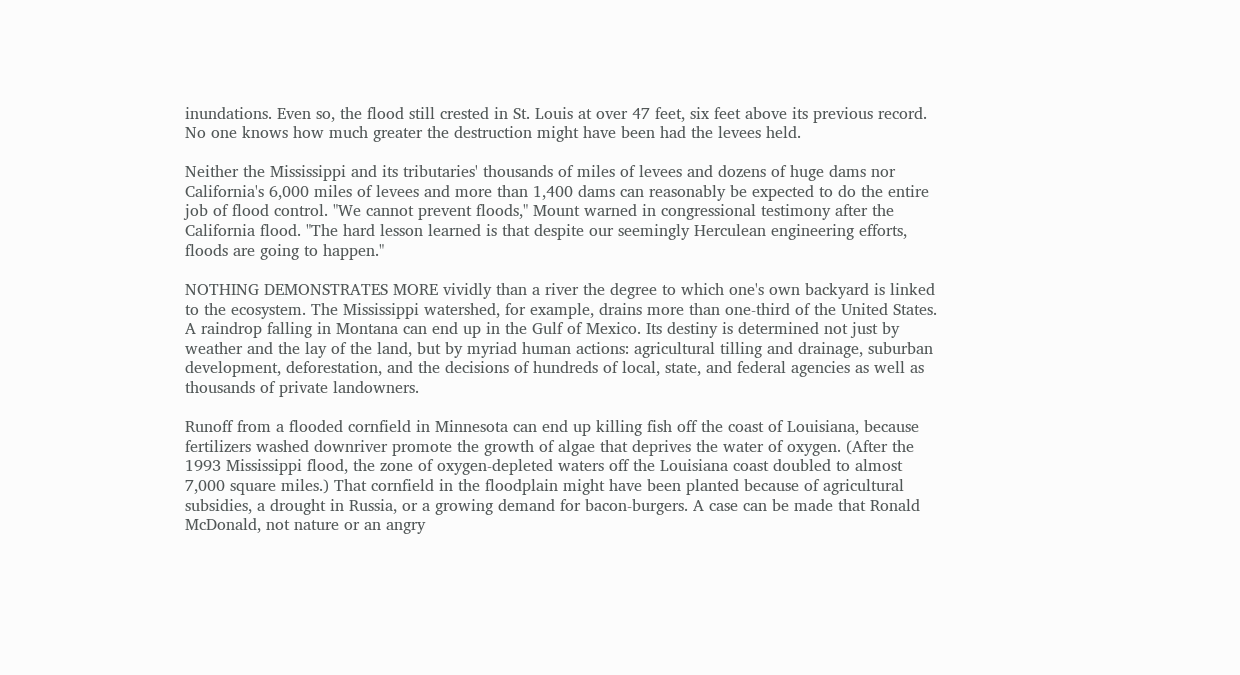inundations. Even so, the flood still crested in St. Louis at over 47 feet, six feet above its previous record. No one knows how much greater the destruction might have been had the levees held.

Neither the Mississippi and its tributaries' thousands of miles of levees and dozens of huge dams nor California's 6,000 miles of levees and more than 1,400 dams can reasonably be expected to do the entire job of flood control. "We cannot prevent floods," Mount warned in congressional testimony after the California flood. "The hard lesson learned is that despite our seemingly Herculean engineering efforts, floods are going to happen."

NOTHING DEMONSTRATES MORE vividly than a river the degree to which one's own backyard is linked to the ecosystem. The Mississippi watershed, for example, drains more than one-third of the United States. A raindrop falling in Montana can end up in the Gulf of Mexico. Its destiny is determined not just by weather and the lay of the land, but by myriad human actions: agricultural tilling and drainage, suburban development, deforestation, and the decisions of hundreds of local, state, and federal agencies as well as thousands of private landowners.

Runoff from a flooded cornfield in Minnesota can end up killing fish off the coast of Louisiana, because fertilizers washed downriver promote the growth of algae that deprives the water of oxygen. (After the 1993 Mississippi flood, the zone of oxygen-depleted waters off the Louisiana coast doubled to almost 7,000 square miles.) That cornfield in the floodplain might have been planted because of agricultural subsidies, a drought in Russia, or a growing demand for bacon-burgers. A case can be made that Ronald McDonald, not nature or an angry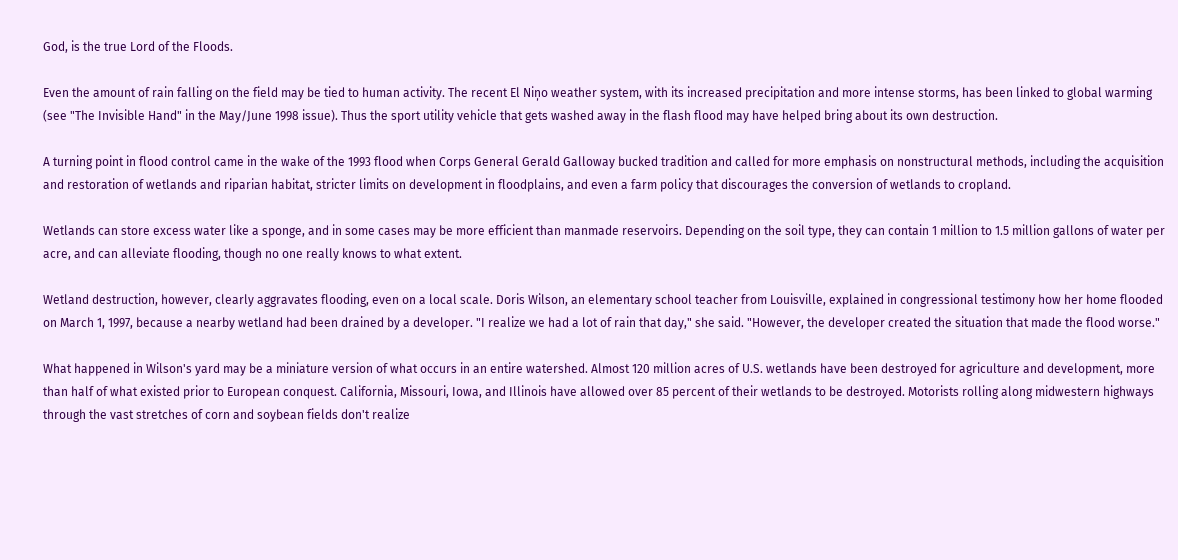God, is the true Lord of the Floods.

Even the amount of rain falling on the field may be tied to human activity. The recent El Niņo weather system, with its increased precipitation and more intense storms, has been linked to global warming (see "The Invisible Hand" in the May/June 1998 issue). Thus the sport utility vehicle that gets washed away in the flash flood may have helped bring about its own destruction.

A turning point in flood control came in the wake of the 1993 flood when Corps General Gerald Galloway bucked tradition and called for more emphasis on nonstructural methods, including the acquisition and restoration of wetlands and riparian habitat, stricter limits on development in floodplains, and even a farm policy that discourages the conversion of wetlands to cropland.

Wetlands can store excess water like a sponge, and in some cases may be more efficient than manmade reservoirs. Depending on the soil type, they can contain 1 million to 1.5 million gallons of water per acre, and can alleviate flooding, though no one really knows to what extent.

Wetland destruction, however, clearly aggravates flooding, even on a local scale. Doris Wilson, an elementary school teacher from Louisville, explained in congressional testimony how her home flooded on March 1, 1997, because a nearby wetland had been drained by a developer. "I realize we had a lot of rain that day," she said. "However, the developer created the situation that made the flood worse."

What happened in Wilson's yard may be a miniature version of what occurs in an entire watershed. Almost 120 million acres of U.S. wetlands have been destroyed for agriculture and development, more than half of what existed prior to European conquest. California, Missouri, Iowa, and Illinois have allowed over 85 percent of their wetlands to be destroyed. Motorists rolling along midwestern highways through the vast stretches of corn and soybean fields don't realize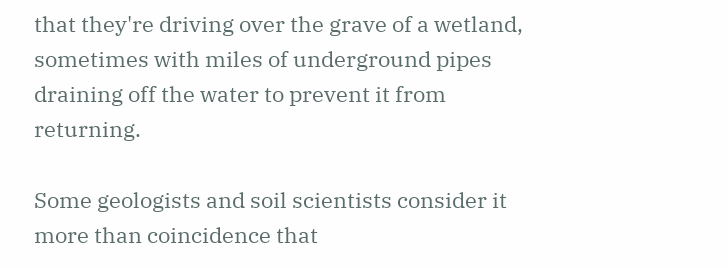that they're driving over the grave of a wetland, sometimes with miles of underground pipes draining off the water to prevent it from returning.

Some geologists and soil scientists consider it more than coincidence that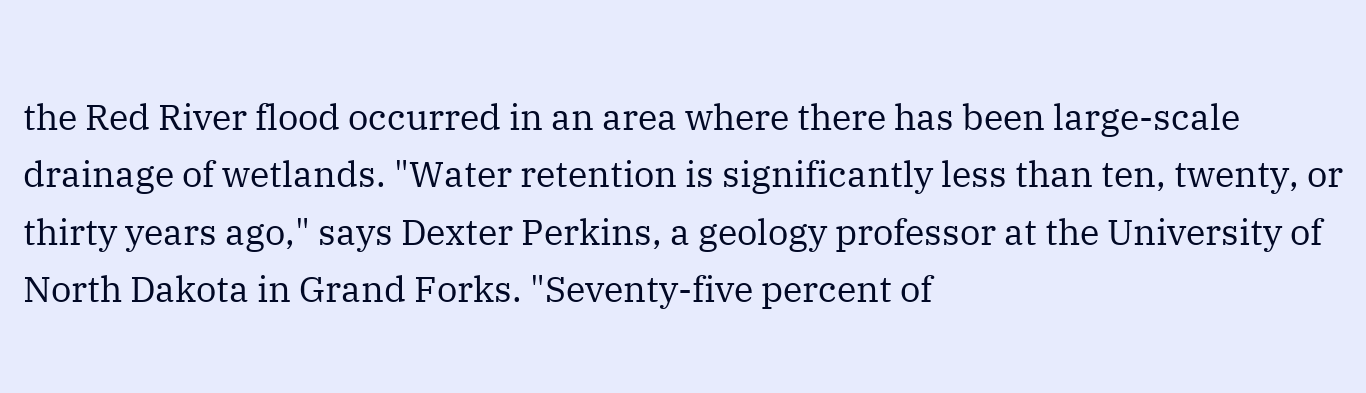the Red River flood occurred in an area where there has been large-scale drainage of wetlands. "Water retention is significantly less than ten, twenty, or thirty years ago," says Dexter Perkins, a geology professor at the University of North Dakota in Grand Forks. "Seventy-five percent of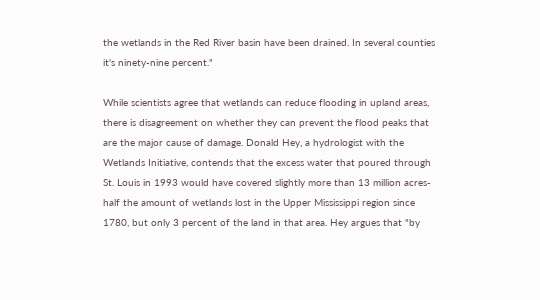the wetlands in the Red River basin have been drained. In several counties it's ninety-nine percent."

While scientists agree that wetlands can reduce flooding in upland areas, there is disagreement on whether they can prevent the flood peaks that are the major cause of damage. Donald Hey, a hydrologist with the Wetlands Initiative, contends that the excess water that poured through St. Louis in 1993 would have covered slightly more than 13 million acres-half the amount of wetlands lost in the Upper Mississippi region since 1780, but only 3 percent of the land in that area. Hey argues that "by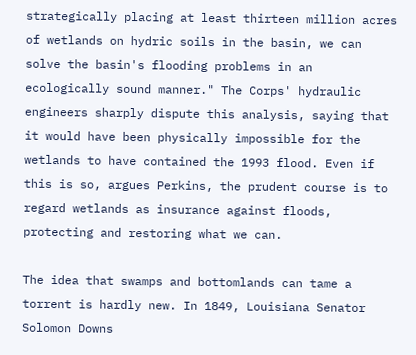strategically placing at least thirteen million acres of wetlands on hydric soils in the basin, we can solve the basin's flooding problems in an ecologically sound manner." The Corps' hydraulic engineers sharply dispute this analysis, saying that it would have been physically impossible for the wetlands to have contained the 1993 flood. Even if this is so, argues Perkins, the prudent course is to regard wetlands as insurance against floods, protecting and restoring what we can.

The idea that swamps and bottomlands can tame a torrent is hardly new. In 1849, Louisiana Senator Solomon Downs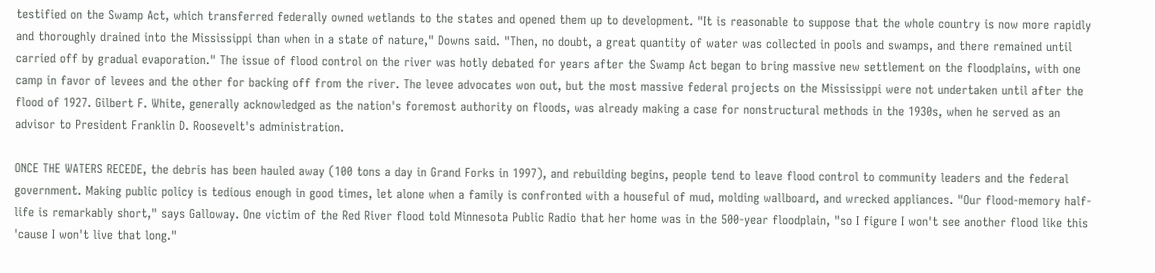testified on the Swamp Act, which transferred federally owned wetlands to the states and opened them up to development. "It is reasonable to suppose that the whole country is now more rapidly and thoroughly drained into the Mississippi than when in a state of nature," Downs said. "Then, no doubt, a great quantity of water was collected in pools and swamps, and there remained until carried off by gradual evaporation." The issue of flood control on the river was hotly debated for years after the Swamp Act began to bring massive new settlement on the floodplains, with one camp in favor of levees and the other for backing off from the river. The levee advocates won out, but the most massive federal projects on the Mississippi were not undertaken until after the flood of 1927. Gilbert F. White, generally acknowledged as the nation's foremost authority on floods, was already making a case for nonstructural methods in the 1930s, when he served as an advisor to President Franklin D. Roosevelt's administration.

ONCE THE WATERS RECEDE, the debris has been hauled away (100 tons a day in Grand Forks in 1997), and rebuilding begins, people tend to leave flood control to community leaders and the federal government. Making public policy is tedious enough in good times, let alone when a family is confronted with a houseful of mud, molding wallboard, and wrecked appliances. "Our flood-memory half-life is remarkably short," says Galloway. One victim of the Red River flood told Minnesota Public Radio that her home was in the 500-year floodplain, "so I figure I won't see another flood like this 'cause I won't live that long."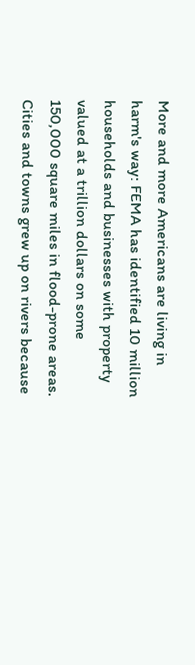More and more Americans are living in harm's way: FEMA has identified 10 million households and businesses with property valued at a trillion dollars on some 150,000 square miles in flood-prone areas. Cities and towns grew up on rivers because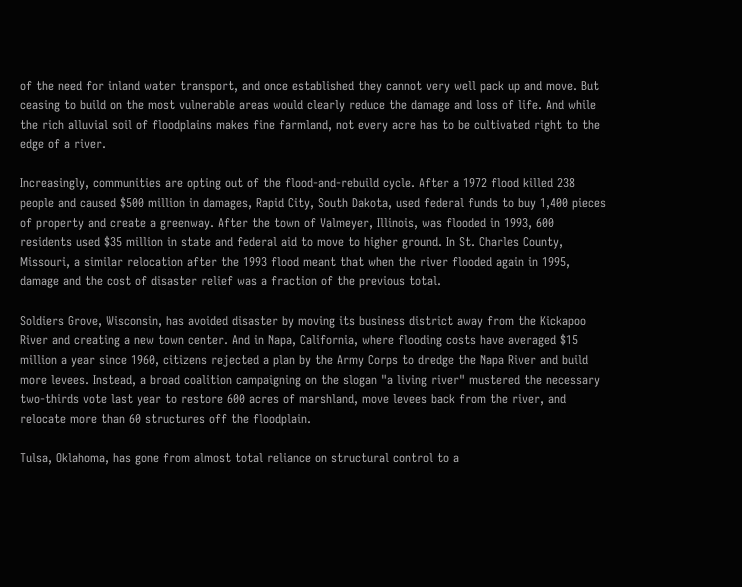of the need for inland water transport, and once established they cannot very well pack up and move. But ceasing to build on the most vulnerable areas would clearly reduce the damage and loss of life. And while the rich alluvial soil of floodplains makes fine farmland, not every acre has to be cultivated right to the edge of a river.

Increasingly, communities are opting out of the flood-and-rebuild cycle. After a 1972 flood killed 238 people and caused $500 million in damages, Rapid City, South Dakota, used federal funds to buy 1,400 pieces of property and create a greenway. After the town of Valmeyer, Illinois, was flooded in 1993, 600 residents used $35 million in state and federal aid to move to higher ground. In St. Charles County, Missouri, a similar relocation after the 1993 flood meant that when the river flooded again in 1995, damage and the cost of disaster relief was a fraction of the previous total.

Soldiers Grove, Wisconsin, has avoided disaster by moving its business district away from the Kickapoo River and creating a new town center. And in Napa, California, where flooding costs have averaged $15 million a year since 1960, citizens rejected a plan by the Army Corps to dredge the Napa River and build more levees. Instead, a broad coalition campaigning on the slogan "a living river" mustered the necessary two-thirds vote last year to restore 600 acres of marshland, move levees back from the river, and relocate more than 60 structures off the floodplain.

Tulsa, Oklahoma, has gone from almost total reliance on structural control to a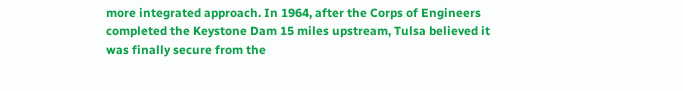more integrated approach. In 1964, after the Corps of Engineers completed the Keystone Dam 15 miles upstream, Tulsa believed it was finally secure from the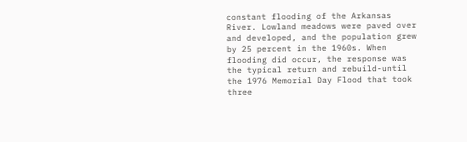constant flooding of the Arkansas River. Lowland meadows were paved over and developed, and the population grew by 25 percent in the 1960s. When flooding did occur, the response was the typical return and rebuild-until the 1976 Memorial Day Flood that took three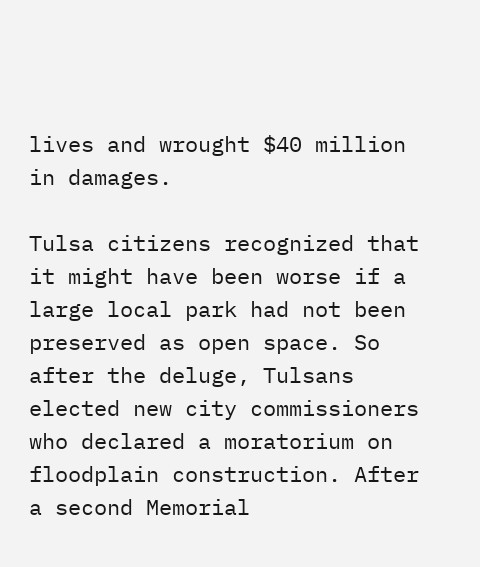lives and wrought $40 million in damages.

Tulsa citizens recognized that it might have been worse if a large local park had not been preserved as open space. So after the deluge, Tulsans elected new city commissioners who declared a moratorium on floodplain construction. After a second Memorial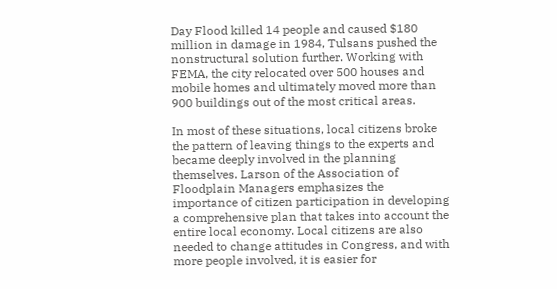Day Flood killed 14 people and caused $180 million in damage in 1984, Tulsans pushed the nonstructural solution further. Working with FEMA, the city relocated over 500 houses and mobile homes and ultimately moved more than 900 buildings out of the most critical areas.

In most of these situations, local citizens broke the pattern of leaving things to the experts and became deeply involved in the planning themselves. Larson of the Association of Floodplain Managers emphasizes the importance of citizen participation in developing a comprehensive plan that takes into account the entire local economy. Local citizens are also needed to change attitudes in Congress, and with more people involved, it is easier for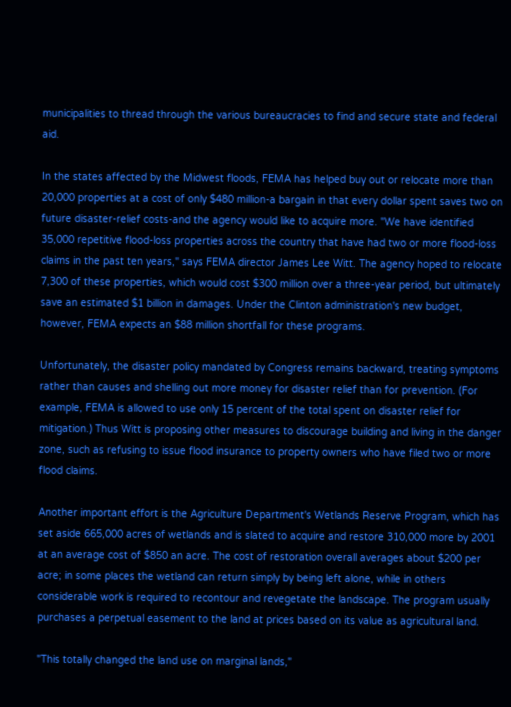municipalities to thread through the various bureaucracies to find and secure state and federal aid.

In the states affected by the Midwest floods, FEMA has helped buy out or relocate more than 20,000 properties at a cost of only $480 million-a bargain in that every dollar spent saves two on future disaster-relief costs-and the agency would like to acquire more. "We have identified 35,000 repetitive flood-loss properties across the country that have had two or more flood-loss claims in the past ten years," says FEMA director James Lee Witt. The agency hoped to relocate 7,300 of these properties, which would cost $300 million over a three-year period, but ultimately save an estimated $1 billion in damages. Under the Clinton administration's new budget, however, FEMA expects an $88 million shortfall for these programs.

Unfortunately, the disaster policy mandated by Congress remains backward, treating symptoms rather than causes and shelling out more money for disaster relief than for prevention. (For example, FEMA is allowed to use only 15 percent of the total spent on disaster relief for mitigation.) Thus Witt is proposing other measures to discourage building and living in the danger zone, such as refusing to issue flood insurance to property owners who have filed two or more flood claims.

Another important effort is the Agriculture Department's Wetlands Reserve Program, which has set aside 665,000 acres of wetlands and is slated to acquire and restore 310,000 more by 2001 at an average cost of $850 an acre. The cost of restoration overall averages about $200 per acre; in some places the wetland can return simply by being left alone, while in others considerable work is required to recontour and revegetate the landscape. The program usually purchases a perpetual easement to the land at prices based on its value as agricultural land.

"This totally changed the land use on marginal lands,"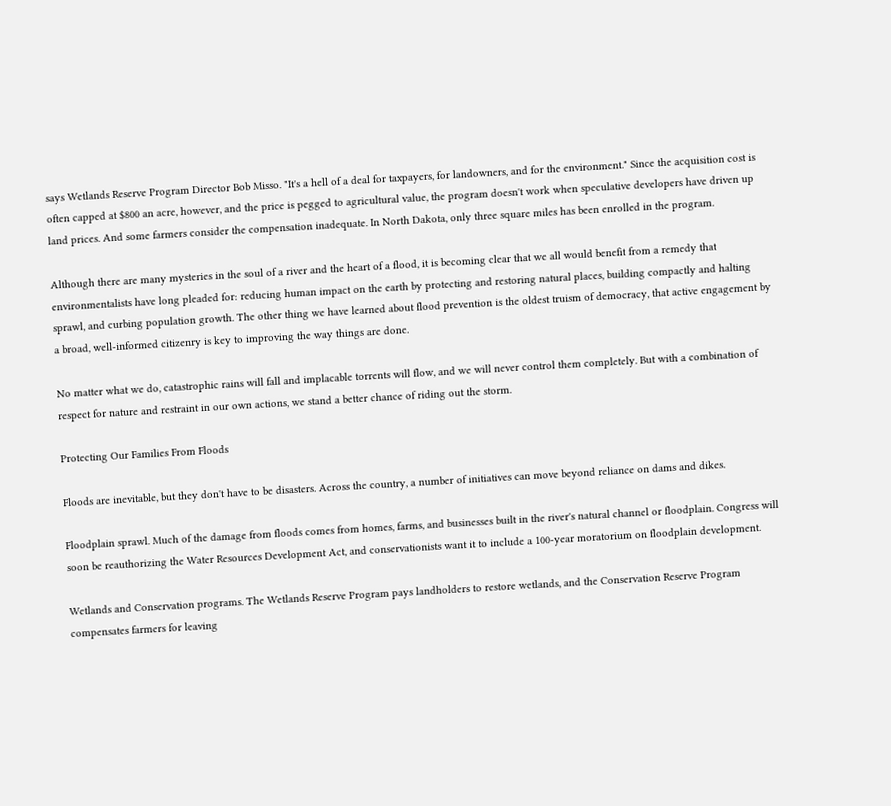says Wetlands Reserve Program Director Bob Misso. "It's a hell of a deal for taxpayers, for landowners, and for the environment." Since the acquisition cost is often capped at $800 an acre, however, and the price is pegged to agricultural value, the program doesn't work when speculative developers have driven up land prices. And some farmers consider the compensation inadequate. In North Dakota, only three square miles has been enrolled in the program.

Although there are many mysteries in the soul of a river and the heart of a flood, it is becoming clear that we all would benefit from a remedy that environmentalists have long pleaded for: reducing human impact on the earth by protecting and restoring natural places, building compactly and halting sprawl, and curbing population growth. The other thing we have learned about flood prevention is the oldest truism of democracy, that active engagement by a broad, well-informed citizenry is key to improving the way things are done.

No matter what we do, catastrophic rains will fall and implacable torrents will flow, and we will never control them completely. But with a combination of respect for nature and restraint in our own actions, we stand a better chance of riding out the storm.

Protecting Our Families From Floods

Floods are inevitable, but they don't have to be disasters. Across the country, a number of initiatives can move beyond reliance on dams and dikes.

Floodplain sprawl. Much of the damage from floods comes from homes, farms, and businesses built in the river's natural channel or floodplain. Congress will soon be reauthorizing the Water Resources Development Act, and conservationists want it to include a 100-year moratorium on floodplain development.

Wetlands and Conservation programs. The Wetlands Reserve Program pays landholders to restore wetlands, and the Conservation Reserve Program compensates farmers for leaving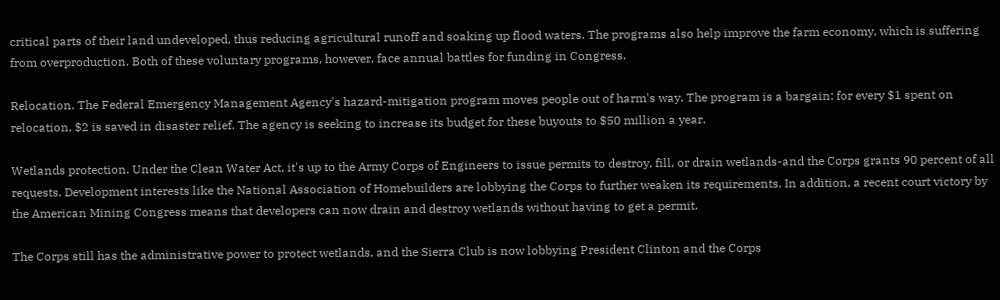critical parts of their land undeveloped, thus reducing agricultural runoff and soaking up flood waters. The programs also help improve the farm economy, which is suffering from overproduction. Both of these voluntary programs, however, face annual battles for funding in Congress.

Relocation. The Federal Emergency Management Agency's hazard-mitigation program moves people out of harm's way. The program is a bargain: for every $1 spent on relocation, $2 is saved in disaster relief. The agency is seeking to increase its budget for these buyouts to $50 million a year.

Wetlands protection. Under the Clean Water Act, it's up to the Army Corps of Engineers to issue permits to destroy, fill, or drain wetlands-and the Corps grants 90 percent of all requests. Development interests like the National Association of Homebuilders are lobbying the Corps to further weaken its requirements. In addition, a recent court victory by the American Mining Congress means that developers can now drain and destroy wetlands without having to get a permit.

The Corps still has the administrative power to protect wetlands, and the Sierra Club is now lobbying President Clinton and the Corps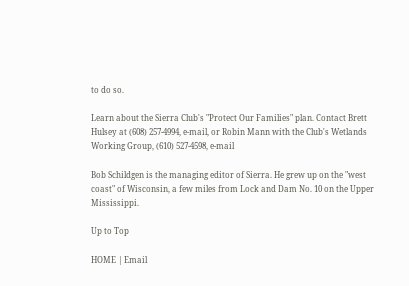to do so.

Learn about the Sierra Club's "Protect Our Families" plan. Contact Brett Hulsey at (608) 257-4994, e-mail, or Robin Mann with the Club's Wetlands Working Group, (610) 527-4598, e-mail

Bob Schildgen is the managing editor of Sierra. He grew up on the "west coast" of Wisconsin, a few miles from Lock and Dam No. 10 on the Upper Mississippi.

Up to Top

HOME | Email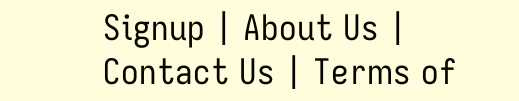Signup | About Us | Contact Us | Terms of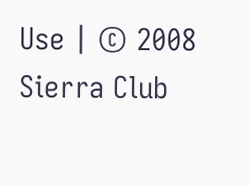Use | © 2008 Sierra Club